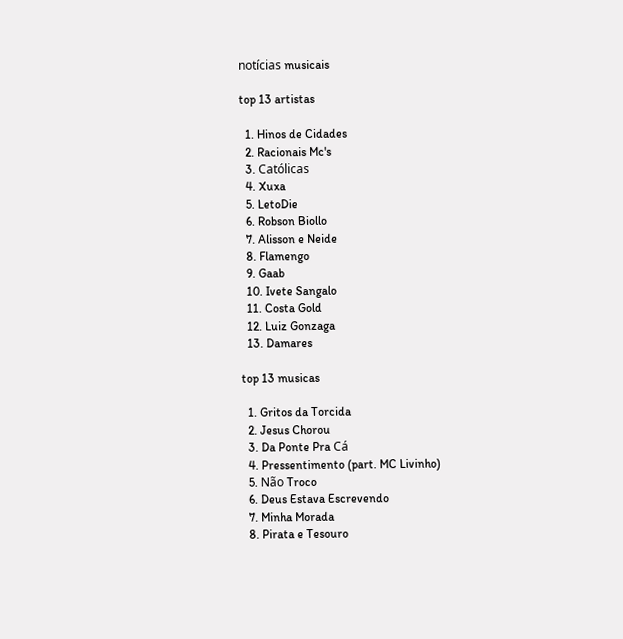notícias musicais

top 13 artistas

  1. Hinos de Cidades
  2. Racionais Mc's
  3. Católicas
  4. Xuxa
  5. LetoDie
  6. Robson Biollo
  7. Alisson e Neide
  8. Flamengo
  9. Gaab
  10. Ivete Sangalo
  11. Costa Gold
  12. Luiz Gonzaga
  13. Damares

top 13 musicas

  1. Gritos da Torcida
  2. Jesus Chorou
  3. Da Ponte Pra Cá
  4. Pressentimento (part. MC Livinho)
  5. Não Troco
  6. Deus Estava Escrevendo
  7. Minha Morada
  8. Pirata e Tesouro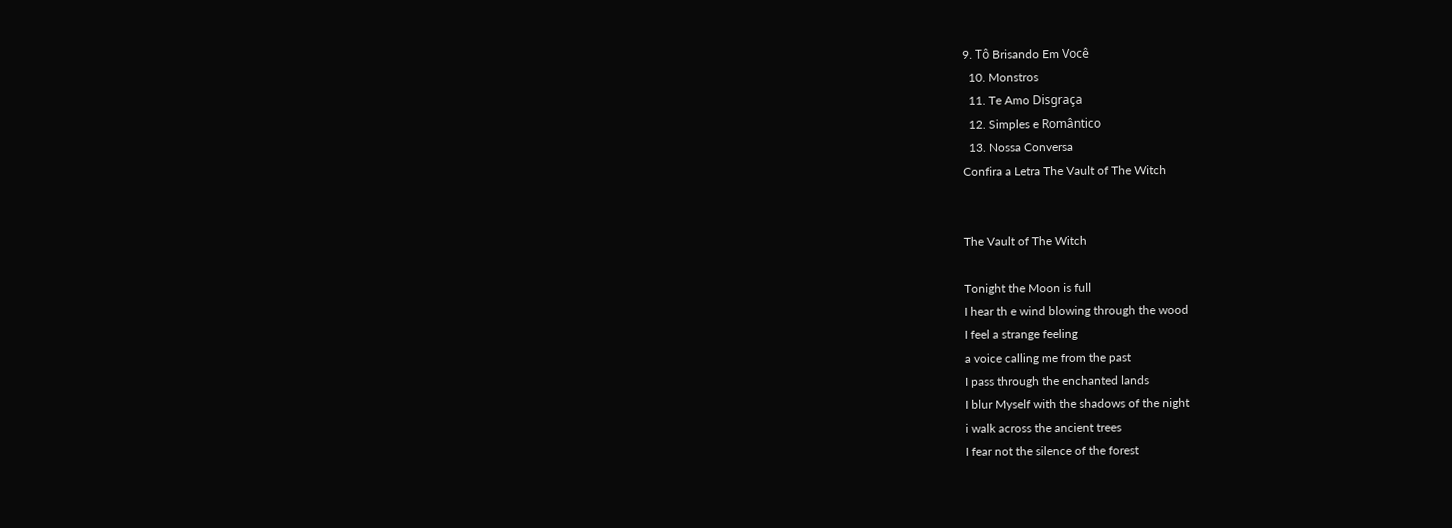9. Tô Brisando Em Você
  10. Monstros
  11. Te Amo Disgraça
  12. Simples e Romântico
  13. Nossa Conversa
Confira a Letra The Vault of The Witch


The Vault of The Witch

Tonight the Moon is full
I hear th e wind blowing through the wood
I feel a strange feeling
a voice calling me from the past
I pass through the enchanted lands
I blur Myself with the shadows of the night
i walk across the ancient trees
I fear not the silence of the forest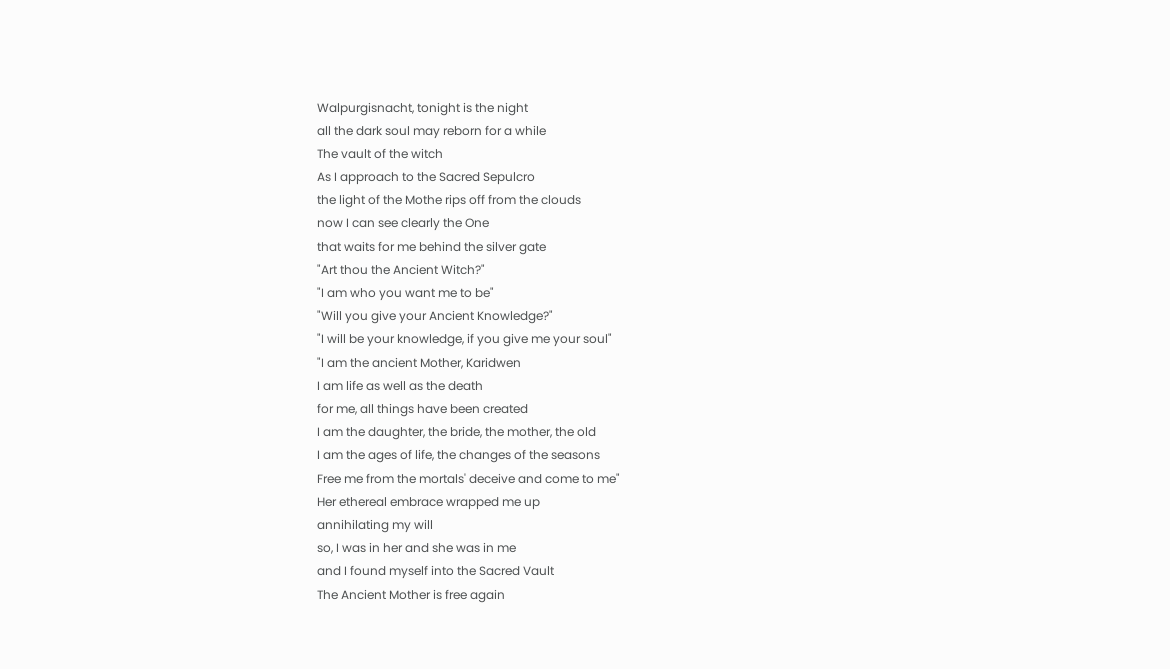Walpurgisnacht, tonight is the night
all the dark soul may reborn for a while
The vault of the witch
As I approach to the Sacred Sepulcro
the light of the Mothe rips off from the clouds
now I can see clearly the One
that waits for me behind the silver gate
"Art thou the Ancient Witch?"
"I am who you want me to be"
"Will you give your Ancient Knowledge?"
"I will be your knowledge, if you give me your soul"
"I am the ancient Mother, Karidwen
I am life as well as the death
for me, all things have been created
I am the daughter, the bride, the mother, the old
I am the ages of life, the changes of the seasons
Free me from the mortals' deceive and come to me"
Her ethereal embrace wrapped me up
annihilating my will
so, I was in her and she was in me
and I found myself into the Sacred Vault
The Ancient Mother is free again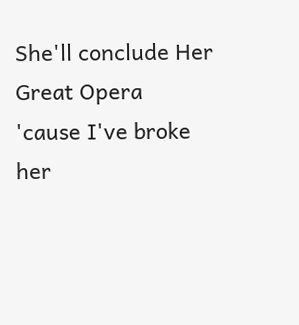She'll conclude Her Great Opera
'cause I've broke her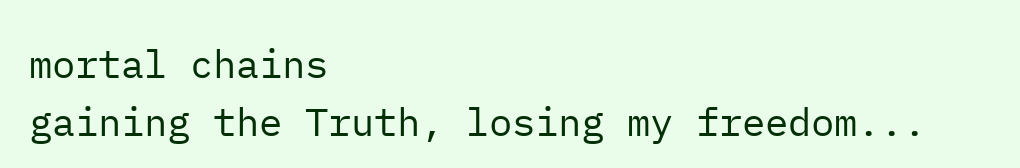mortal chains
gaining the Truth, losing my freedom...